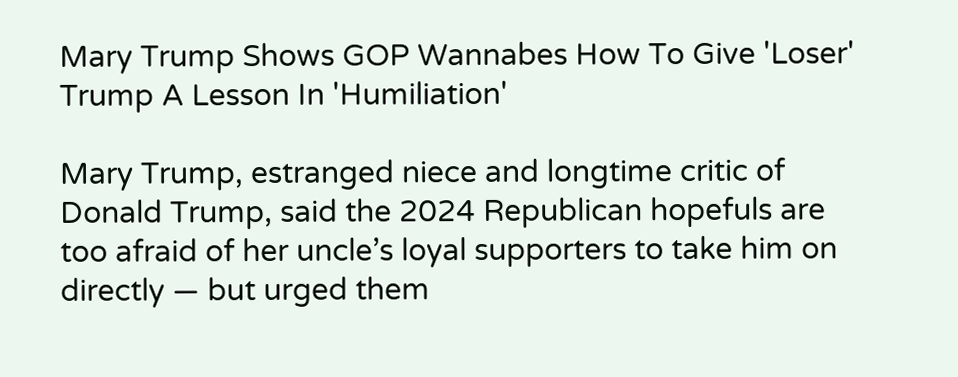Mary Trump Shows GOP Wannabes How To Give 'Loser' Trump A Lesson In 'Humiliation'

Mary Trump, estranged niece and longtime critic of Donald Trump, said the 2024 Republican hopefuls are too afraid of her uncle’s loyal supporters to take him on directly ― but urged them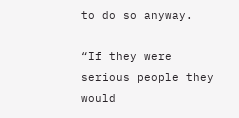to do so anyway.

“If they were serious people they would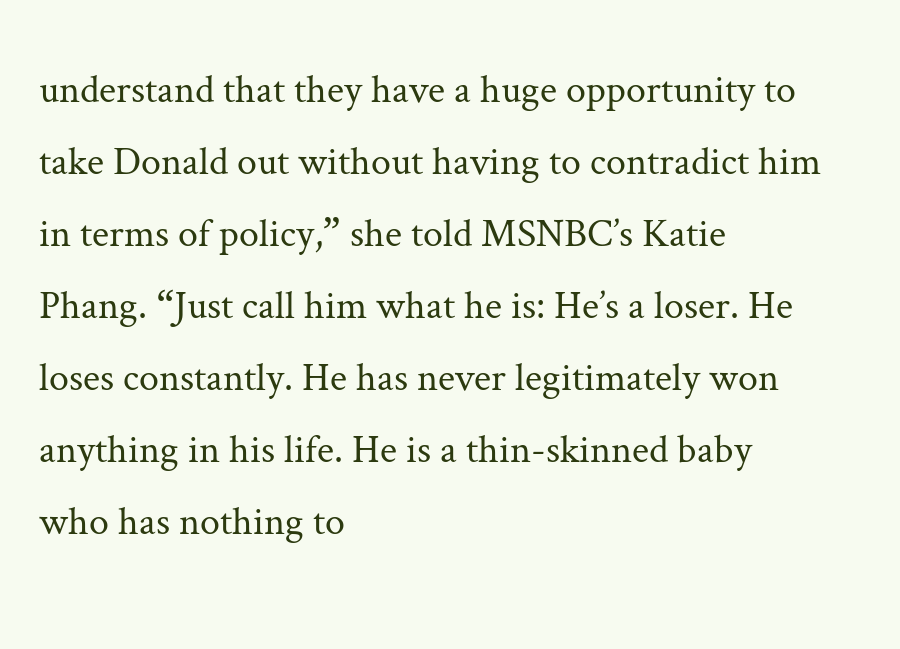understand that they have a huge opportunity to take Donald out without having to contradict him in terms of policy,” she told MSNBC’s Katie Phang. “Just call him what he is: He’s a loser. He loses constantly. He has never legitimately won anything in his life. He is a thin-skinned baby who has nothing to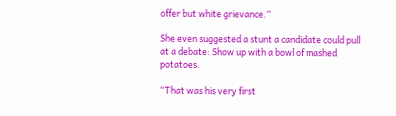offer but white grievance.”

She even suggested a stunt a candidate could pull at a debate: Show up with a bowl of mashed potatoes.

“That was his very first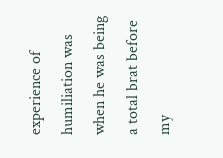experience of humiliation was when he was being a total brat before my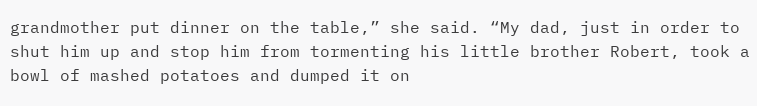grandmother put dinner on the table,” she said. “My dad, just in order to shut him up and stop him from tormenting his little brother Robert, took a bowl of mashed potatoes and dumped it on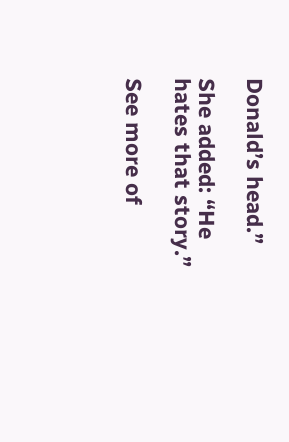Donald’s head.”

She added: “He hates that story.”

See more of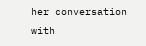her conversation with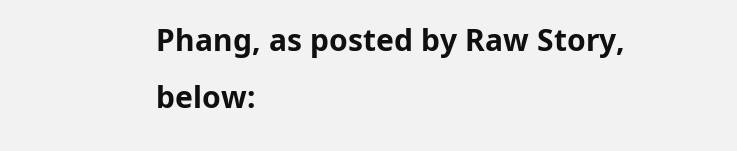Phang, as posted by Raw Story, below: